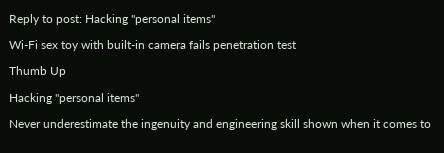Reply to post: Hacking "personal items"

Wi-Fi sex toy with built-in camera fails penetration test

Thumb Up

Hacking "personal items"

Never underestimate the ingenuity and engineering skill shown when it comes to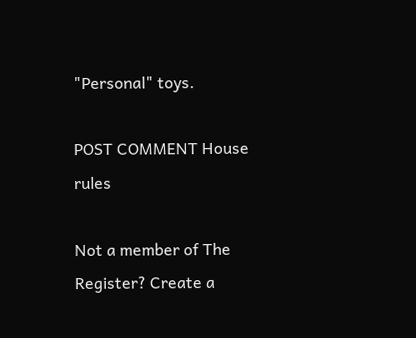"Personal" toys.

POST COMMENT House rules

Not a member of The Register? Create a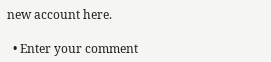new account here.

  • Enter your comment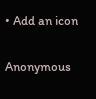• Add an icon

Anonymous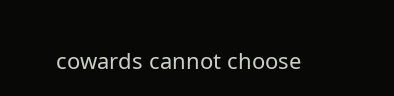cowards cannot choose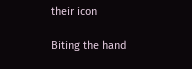their icon

Biting the hand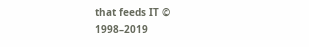that feeds IT © 1998–2019